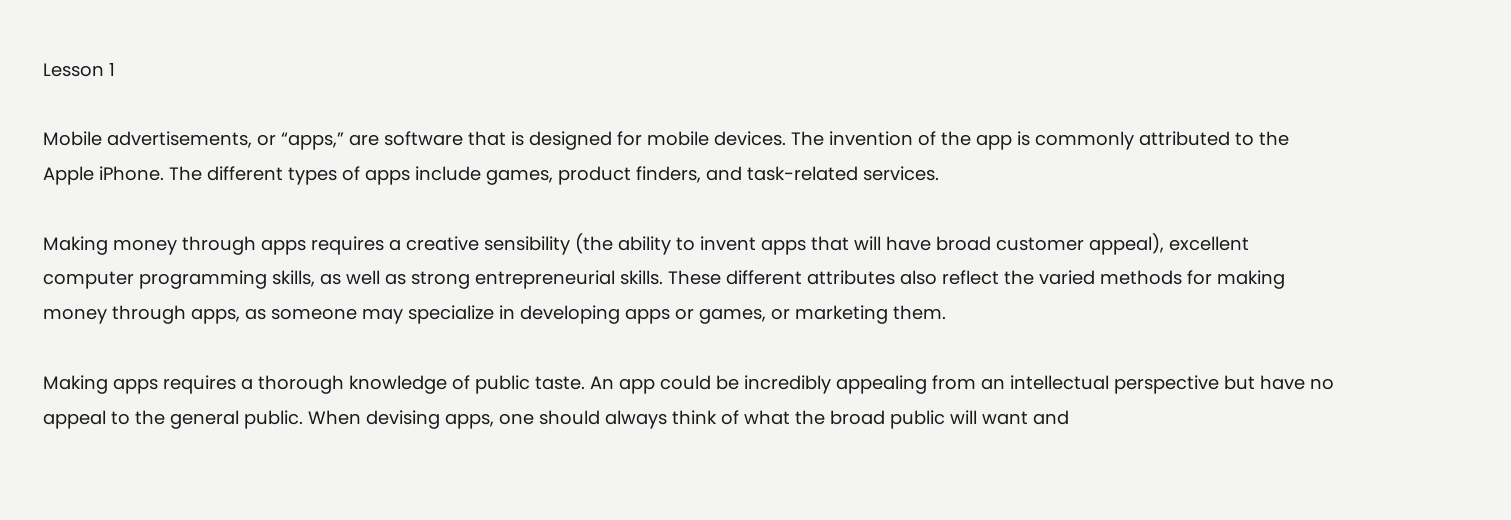Lesson 1

Mobile advertisements, or “apps,” are software that is designed for mobile devices. The invention of the app is commonly attributed to the Apple iPhone. The different types of apps include games, product finders, and task-related services.

Making money through apps requires a creative sensibility (the ability to invent apps that will have broad customer appeal), excellent computer programming skills, as well as strong entrepreneurial skills. These different attributes also reflect the varied methods for making money through apps, as someone may specialize in developing apps or games, or marketing them.

Making apps requires a thorough knowledge of public taste. An app could be incredibly appealing from an intellectual perspective but have no appeal to the general public. When devising apps, one should always think of what the broad public will want and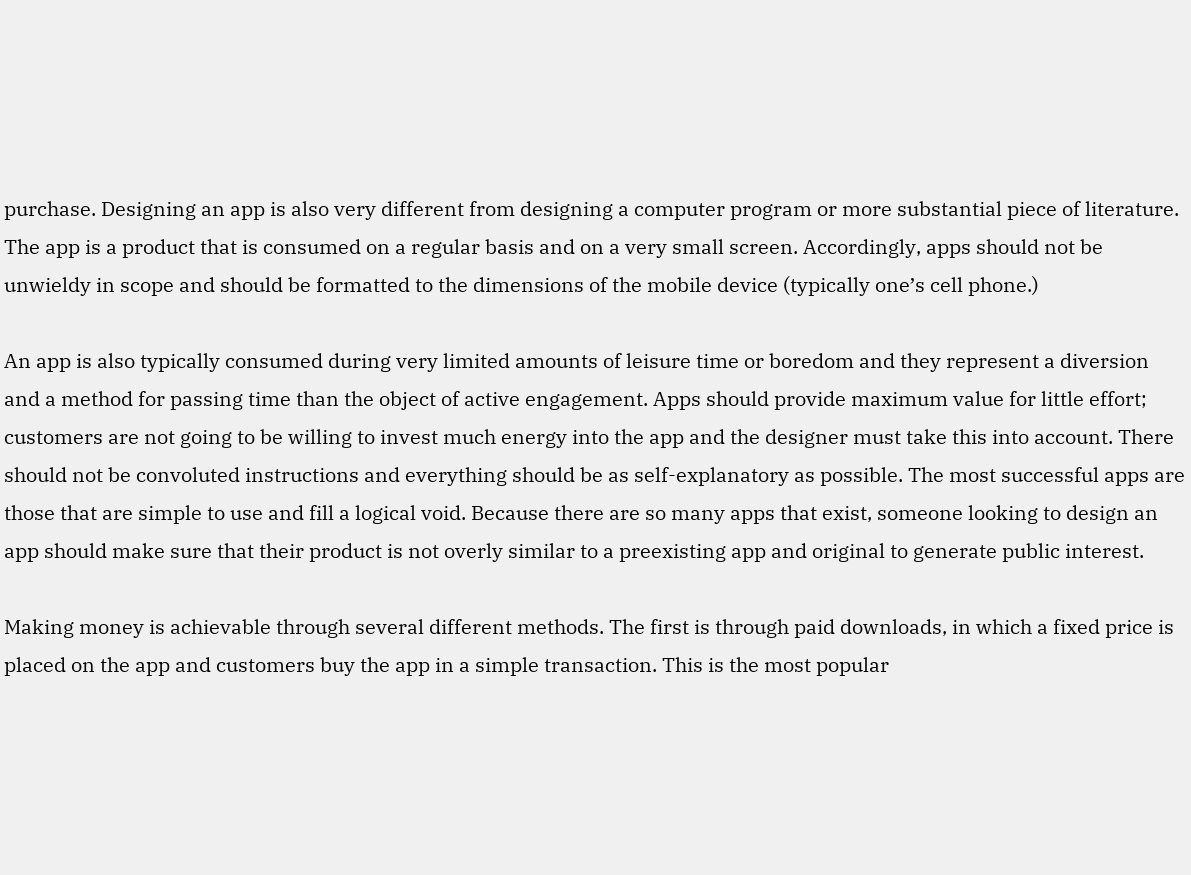purchase. Designing an app is also very different from designing a computer program or more substantial piece of literature. The app is a product that is consumed on a regular basis and on a very small screen. Accordingly, apps should not be unwieldy in scope and should be formatted to the dimensions of the mobile device (typically one’s cell phone.)

An app is also typically consumed during very limited amounts of leisure time or boredom and they represent a diversion and a method for passing time than the object of active engagement. Apps should provide maximum value for little effort; customers are not going to be willing to invest much energy into the app and the designer must take this into account. There should not be convoluted instructions and everything should be as self-explanatory as possible. The most successful apps are those that are simple to use and fill a logical void. Because there are so many apps that exist, someone looking to design an app should make sure that their product is not overly similar to a preexisting app and original to generate public interest.

Making money is achievable through several different methods. The first is through paid downloads, in which a fixed price is placed on the app and customers buy the app in a simple transaction. This is the most popular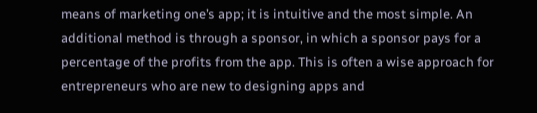means of marketing one’s app; it is intuitive and the most simple. An additional method is through a sponsor, in which a sponsor pays for a percentage of the profits from the app. This is often a wise approach for entrepreneurs who are new to designing apps and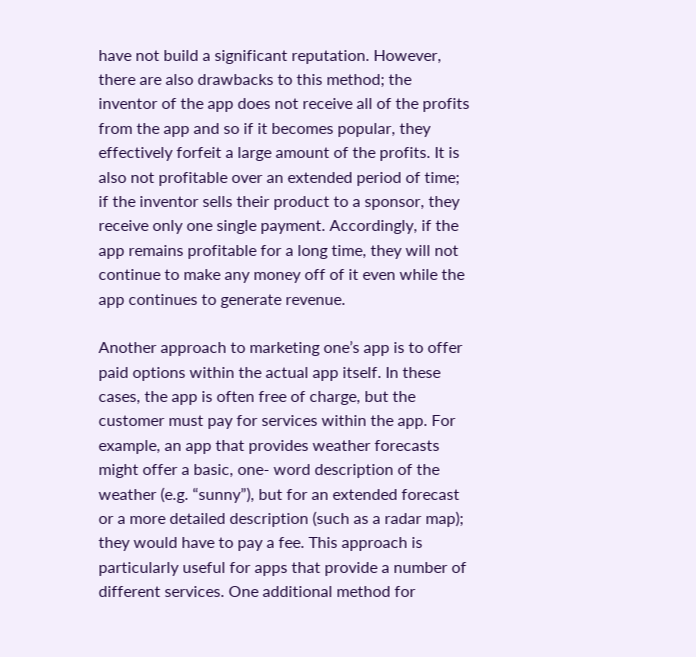have not build a significant reputation. However, there are also drawbacks to this method; the inventor of the app does not receive all of the profits from the app and so if it becomes popular, they effectively forfeit a large amount of the profits. It is also not profitable over an extended period of time; if the inventor sells their product to a sponsor, they receive only one single payment. Accordingly, if the app remains profitable for a long time, they will not continue to make any money off of it even while the app continues to generate revenue.

Another approach to marketing one’s app is to offer paid options within the actual app itself. In these cases, the app is often free of charge, but the customer must pay for services within the app. For example, an app that provides weather forecasts might offer a basic, one- word description of the weather (e.g. “sunny”), but for an extended forecast or a more detailed description (such as a radar map); they would have to pay a fee. This approach is particularly useful for apps that provide a number of different services. One additional method for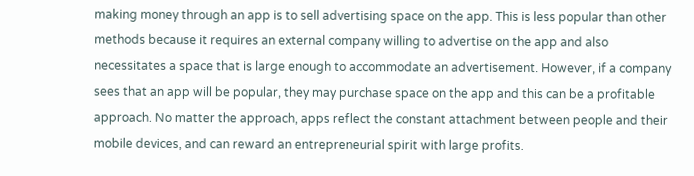making money through an app is to sell advertising space on the app. This is less popular than other methods because it requires an external company willing to advertise on the app and also necessitates a space that is large enough to accommodate an advertisement. However, if a company sees that an app will be popular, they may purchase space on the app and this can be a profitable approach. No matter the approach, apps reflect the constant attachment between people and their mobile devices, and can reward an entrepreneurial spirit with large profits.